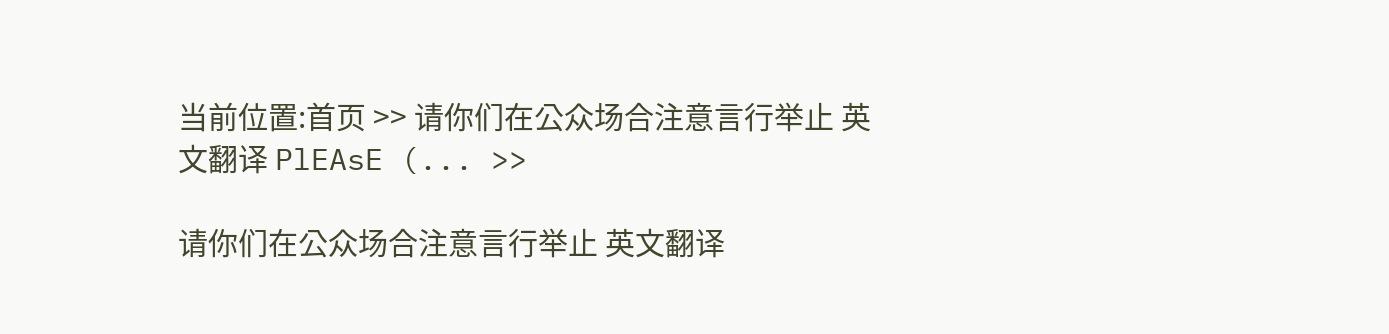当前位置:首页 >> 请你们在公众场合注意言行举止 英文翻译 PlEAsE (... >>

请你们在公众场合注意言行举止 英文翻译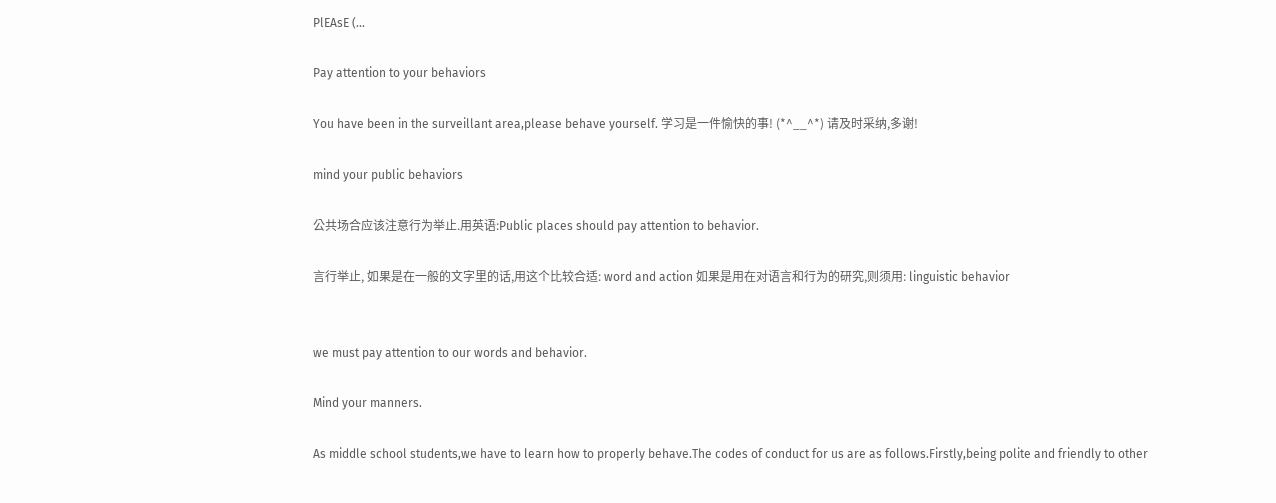PlEAsE (...

Pay attention to your behaviors

You have been in the surveillant area,please behave yourself. 学习是一件愉快的事! (*^__^*) 请及时采纳,多谢!

mind your public behaviors

公共场合应该注意行为举止.用英语:Public places should pay attention to behavior.

言行举止, 如果是在一般的文字里的话,用这个比较合适: word and action 如果是用在对语言和行为的研究,则须用: linguistic behavior


we must pay attention to our words and behavior.

Mind your manners.

As middle school students,we have to learn how to properly behave.The codes of conduct for us are as follows.Firstly,being polite and friendly to other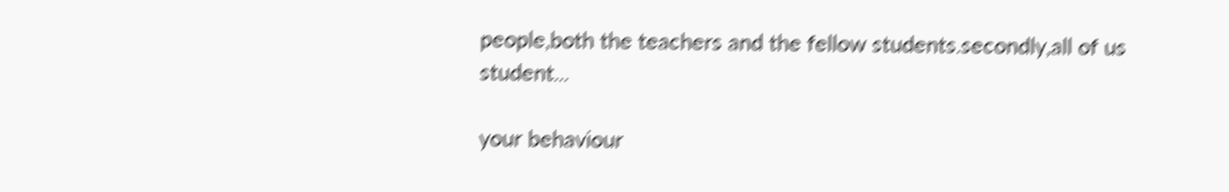people,both the teachers and the fellow students.secondly,all of us student...

your behaviour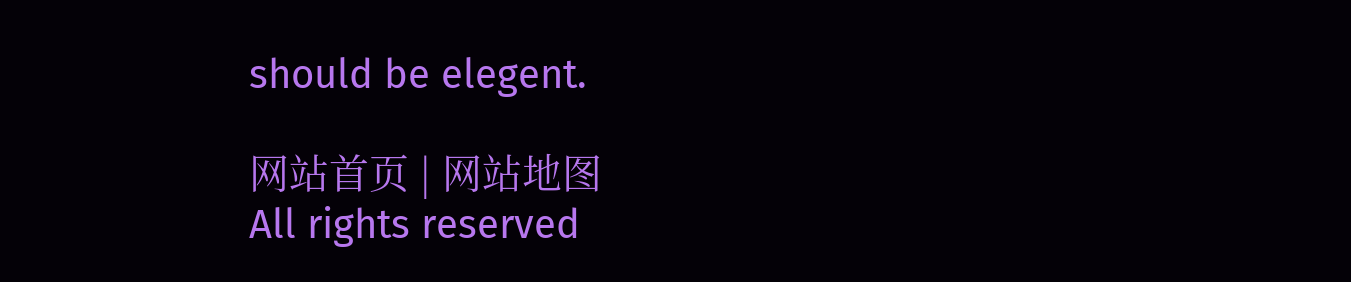should be elegent.

网站首页 | 网站地图
All rights reserved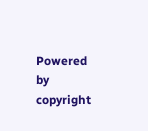Powered by
copyright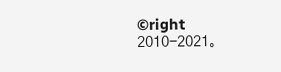©right 2010-2021。